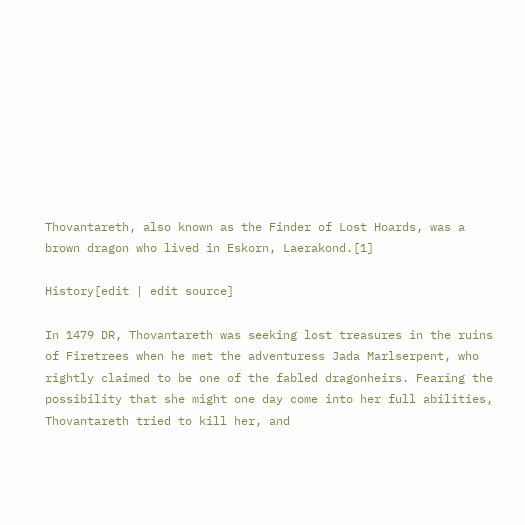Thovantareth, also known as the Finder of Lost Hoards, was a brown dragon who lived in Eskorn, Laerakond.[1]

History[edit | edit source]

In 1479 DR, Thovantareth was seeking lost treasures in the ruins of Firetrees when he met the adventuress Jada Marlserpent, who rightly claimed to be one of the fabled dragonheirs. Fearing the possibility that she might one day come into her full abilities, Thovantareth tried to kill her, and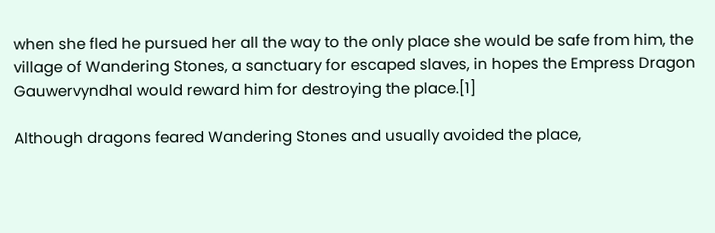when she fled he pursued her all the way to the only place she would be safe from him, the village of Wandering Stones, a sanctuary for escaped slaves, in hopes the Empress Dragon Gauwervyndhal would reward him for destroying the place.[1]

Although dragons feared Wandering Stones and usually avoided the place,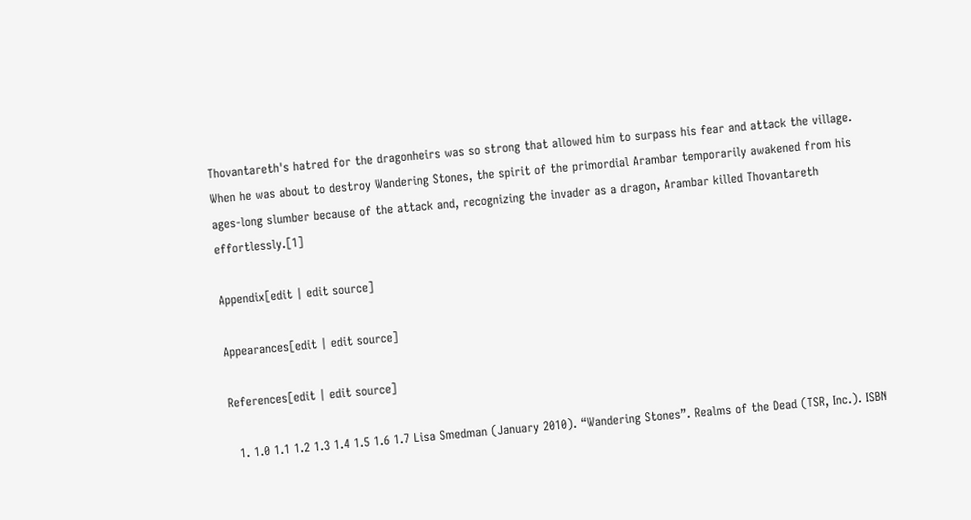Thovantareth's hatred for the dragonheirs was so strong that allowed him to surpass his fear and attack the village. When he was about to destroy Wandering Stones, the spirit of the primordial Arambar temporarily awakened from his ages-long slumber because of the attack and, recognizing the invader as a dragon, Arambar killed Thovantareth effortlessly.[1]

Appendix[edit | edit source]

Appearances[edit | edit source]

References[edit | edit source]

  1. 1.0 1.1 1.2 1.3 1.4 1.5 1.6 1.7 Lisa Smedman (January 2010). “Wandering Stones”. Realms of the Dead (TSR, Inc.). ISBN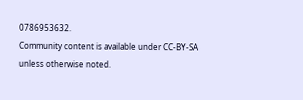0786953632.
Community content is available under CC-BY-SA unless otherwise noted.